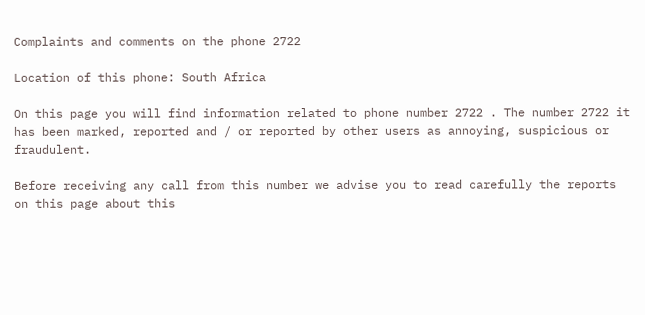Complaints and comments on the phone 2722

Location of this phone: South Africa

On this page you will find information related to phone number 2722 . The number 2722 it has been marked, reported and / or reported by other users as annoying, suspicious or fraudulent.

Before receiving any call from this number we advise you to read carefully the reports on this page about this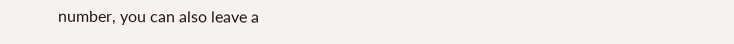number, you can also leave a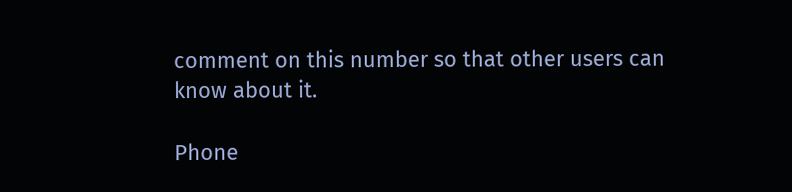comment on this number so that other users can know about it.

Phone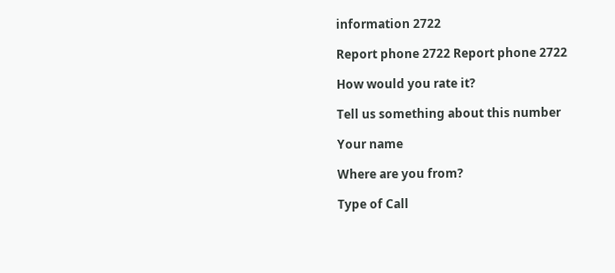information 2722

Report phone 2722 Report phone 2722

How would you rate it?

Tell us something about this number

Your name

Where are you from?

Type of Call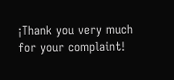¡Thank you very much for your complaint!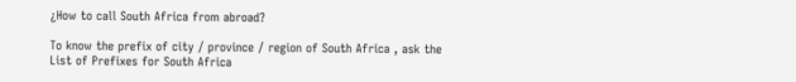¿How to call South Africa from abroad?

To know the prefix of city / province / region of South Africa , ask the List of Prefixes for South Africa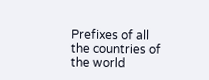Prefixes of all the countries of the world